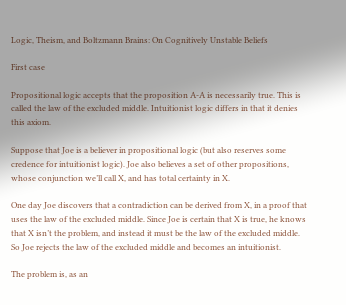Logic, Theism, and Boltzmann Brains: On Cognitively Unstable Beliefs

First case

Propositional logic accepts that the proposition A-A is necessarily true. This is called the law of the excluded middle. Intuitionist logic differs in that it denies this axiom.

Suppose that Joe is a believer in propositional logic (but also reserves some credence for intuitionist logic). Joe also believes a set of other propositions, whose conjunction we’ll call X, and has total certainty in X.

One day Joe discovers that a contradiction can be derived from X, in a proof that uses the law of the excluded middle. Since Joe is certain that X is true, he knows that X isn’t the problem, and instead it must be the law of the excluded middle. So Joe rejects the law of the excluded middle and becomes an intuitionist.

The problem is, as an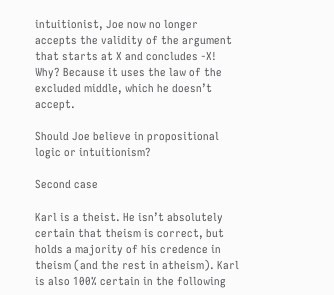intuitionist, Joe now no longer accepts the validity of the argument that starts at X and concludes -X! Why? Because it uses the law of the excluded middle, which he doesn’t accept.

Should Joe believe in propositional logic or intuitionism?

Second case

Karl is a theist. He isn’t absolutely certain that theism is correct, but holds a majority of his credence in theism (and the rest in atheism). Karl is also 100% certain in the following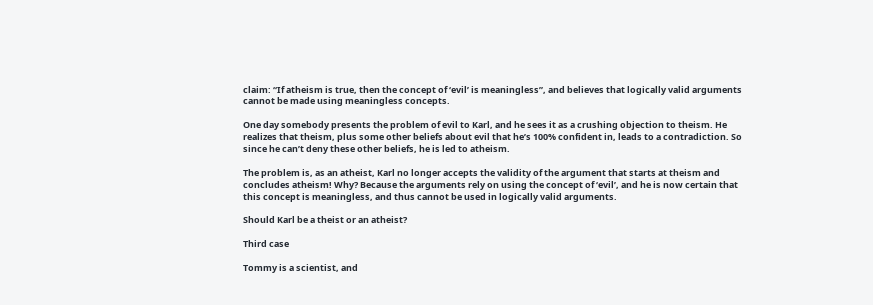claim: “If atheism is true, then the concept of ‘evil’ is meaningless”, and believes that logically valid arguments cannot be made using meaningless concepts.

One day somebody presents the problem of evil to Karl, and he sees it as a crushing objection to theism. He realizes that theism, plus some other beliefs about evil that he’s 100% confident in, leads to a contradiction. So since he can’t deny these other beliefs, he is led to atheism.

The problem is, as an atheist, Karl no longer accepts the validity of the argument that starts at theism and concludes atheism! Why? Because the arguments rely on using the concept of ‘evil’, and he is now certain that this concept is meaningless, and thus cannot be used in logically valid arguments.

Should Karl be a theist or an atheist?

Third case

Tommy is a scientist, and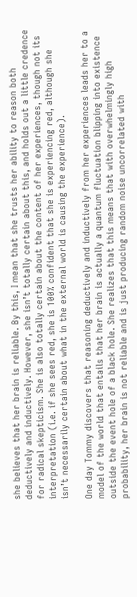she believes that her brain is reliable. By this, I mean that she trusts her ability to reason both deductively and inductively. However, she isn’t totally certain about this, and holds out a little credence for radical skepticism. She is also totally certain about the content of her experiences, though not its interpretation (i.e. if she sees red, she is 100% confident that she is experiencing red, although she isn’t necessarily certain about what in the external world is causing the experience).

One day Tommy discovers that reasoning deductively and inductively from her experiences leads her to a model of the world that entails that her brain is actually a quantum fluctuation blipping into existence outside the event hole of a black hole. She realizes that this means that with overwhelmingly high probability, her brain is not reliable and is just producing random noise uncorrelated with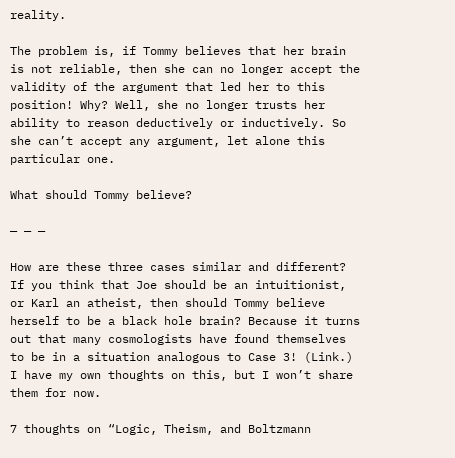reality.

The problem is, if Tommy believes that her brain is not reliable, then she can no longer accept the validity of the argument that led her to this position! Why? Well, she no longer trusts her ability to reason deductively or inductively. So she can’t accept any argument, let alone this particular one.

What should Tommy believe?

— — —

How are these three cases similar and different? If you think that Joe should be an intuitionist, or Karl an atheist, then should Tommy believe herself to be a black hole brain? Because it turns out that many cosmologists have found themselves to be in a situation analogous to Case 3! (Link.) I have my own thoughts on this, but I won’t share them for now.

7 thoughts on “Logic, Theism, and Boltzmann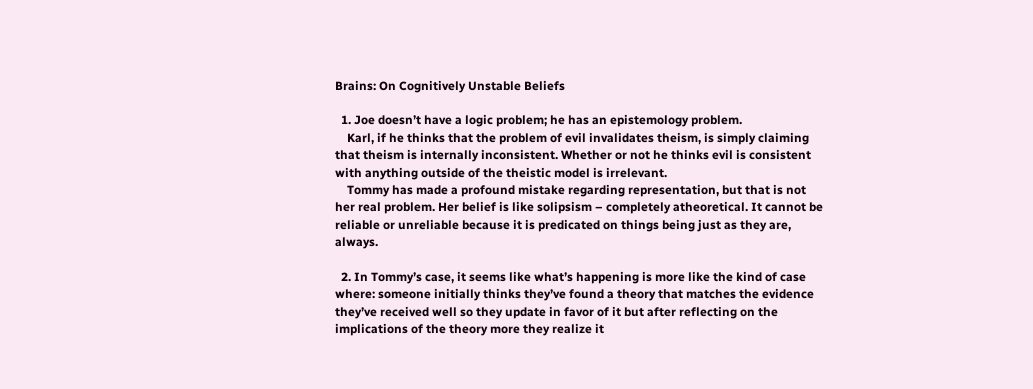Brains: On Cognitively Unstable Beliefs

  1. Joe doesn’t have a logic problem; he has an epistemology problem.
    Karl, if he thinks that the problem of evil invalidates theism, is simply claiming that theism is internally inconsistent. Whether or not he thinks evil is consistent with anything outside of the theistic model is irrelevant.
    Tommy has made a profound mistake regarding representation, but that is not her real problem. Her belief is like solipsism – completely atheoretical. It cannot be reliable or unreliable because it is predicated on things being just as they are, always.

  2. In Tommy’s case, it seems like what’s happening is more like the kind of case where: someone initially thinks they’ve found a theory that matches the evidence they’ve received well so they update in favor of it but after reflecting on the implications of the theory more they realize it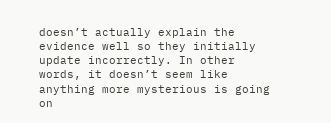doesn’t actually explain the evidence well so they initially update incorrectly. In other words, it doesn’t seem like anything more mysterious is going on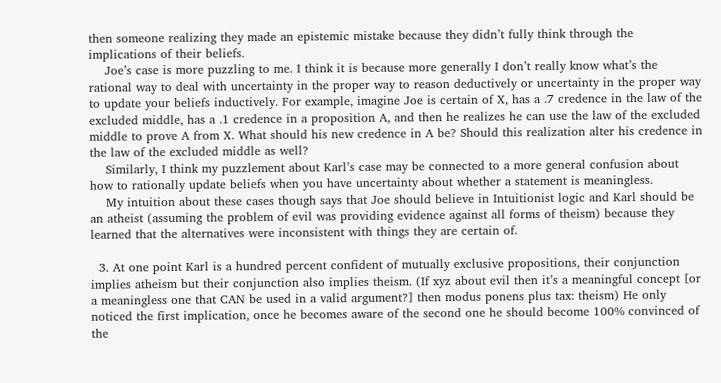then someone realizing they made an epistemic mistake because they didn’t fully think through the implications of their beliefs.
    Joe’s case is more puzzling to me. I think it is because more generally I don’t really know what’s the rational way to deal with uncertainty in the proper way to reason deductively or uncertainty in the proper way to update your beliefs inductively. For example, imagine Joe is certain of X, has a .7 credence in the law of the excluded middle, has a .1 credence in a proposition A, and then he realizes he can use the law of the excluded middle to prove A from X. What should his new credence in A be? Should this realization alter his credence in the law of the excluded middle as well?
    Similarly, I think my puzzlement about Karl’s case may be connected to a more general confusion about how to rationally update beliefs when you have uncertainty about whether a statement is meaningless.
    My intuition about these cases though says that Joe should believe in Intuitionist logic and Karl should be an atheist (assuming the problem of evil was providing evidence against all forms of theism) because they learned that the alternatives were inconsistent with things they are certain of.

  3. At one point Karl is a hundred percent confident of mutually exclusive propositions, their conjunction implies atheism but their conjunction also implies theism. (If xyz about evil then it’s a meaningful concept [or a meaningless one that CAN be used in a valid argument?] then modus ponens plus tax: theism) He only noticed the first implication, once he becomes aware of the second one he should become 100% convinced of the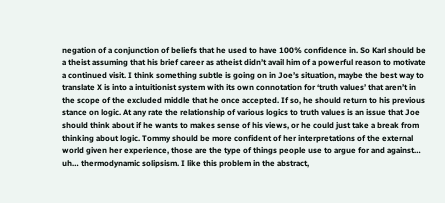negation of a conjunction of beliefs that he used to have 100% confidence in. So Karl should be a theist assuming that his brief career as atheist didn’t avail him of a powerful reason to motivate a continued visit. I think something subtle is going on in Joe’s situation, maybe the best way to translate X is into a intuitionist system with its own connotation for ‘truth values’ that aren’t in the scope of the excluded middle that he once accepted. If so, he should return to his previous stance on logic. At any rate the relationship of various logics to truth values is an issue that Joe should think about if he wants to makes sense of his views, or he could just take a break from thinking about logic. Tommy should be more confident of her interpretations of the external world given her experience, those are the type of things people use to argue for and against… uh… thermodynamic solipsism. I like this problem in the abstract,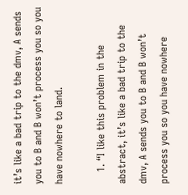it’s like a bad trip to the dmv, A sends you to B and B won’t process you so you have nowhere to land.

    1. “I like this problem in the abstract, it’s like a bad trip to the dmv, A sends you to B and B won’t process you so you have nowhere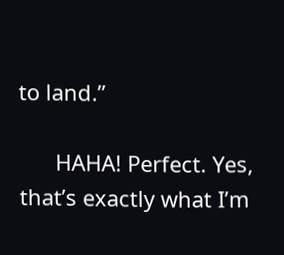to land.”

      HAHA! Perfect. Yes, that’s exactly what I’m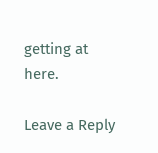getting at here.

Leave a Reply